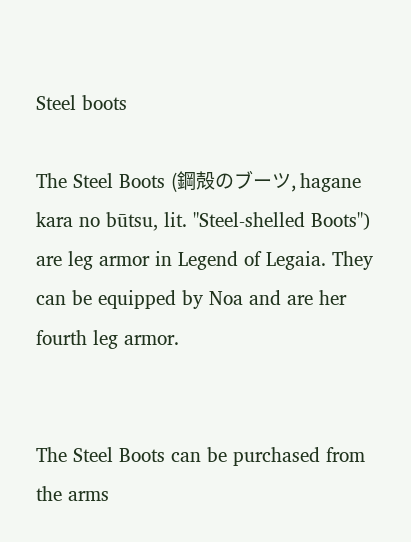Steel boots

The Steel Boots (鋼殻のブーツ, hagane kara no būtsu, lit. "Steel-shelled Boots") are leg armor in Legend of Legaia. They can be equipped by Noa and are her fourth leg armor.


The Steel Boots can be purchased from the arms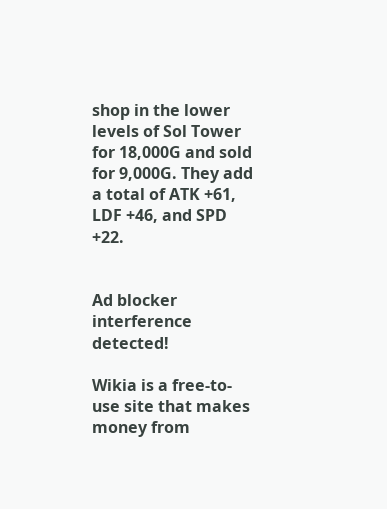shop in the lower levels of Sol Tower for 18,000G and sold for 9,000G. They add a total of ATK +61, LDF +46, and SPD +22.


Ad blocker interference detected!

Wikia is a free-to-use site that makes money from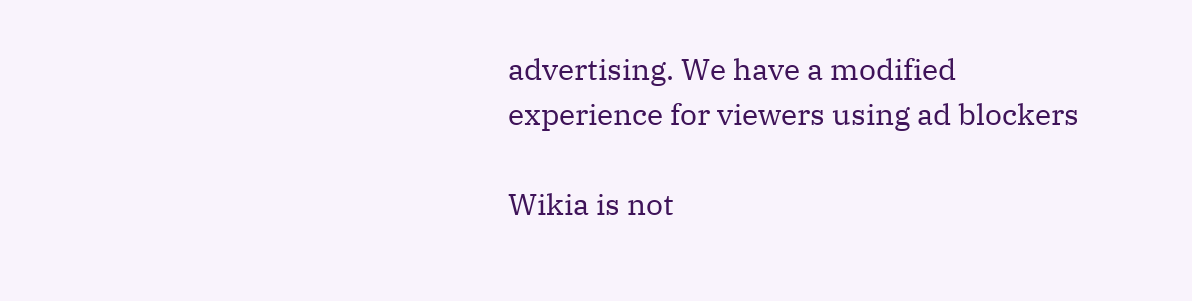advertising. We have a modified experience for viewers using ad blockers

Wikia is not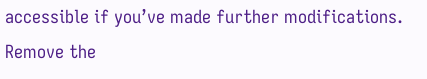accessible if you’ve made further modifications. Remove the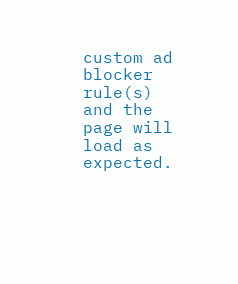custom ad blocker rule(s) and the page will load as expected.